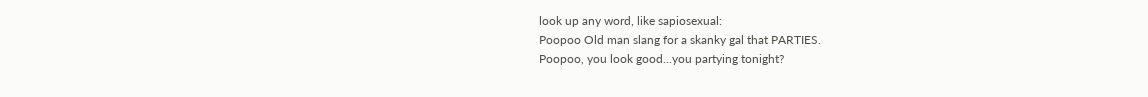look up any word, like sapiosexual:
Poopoo Old man slang for a skanky gal that PARTIES.
Poopoo, you look good...you partying tonight?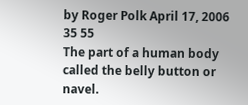by Roger Polk April 17, 2006
35 55
The part of a human body called the belly button or navel.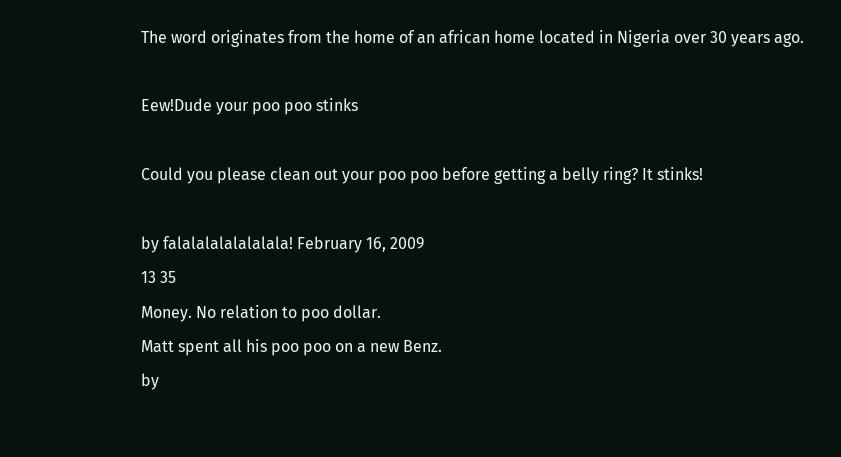The word originates from the home of an african home located in Nigeria over 30 years ago.

Eew!Dude your poo poo stinks

Could you please clean out your poo poo before getting a belly ring? It stinks!

by falalalalalalalala! February 16, 2009
13 35
Money. No relation to poo dollar.
Matt spent all his poo poo on a new Benz.
by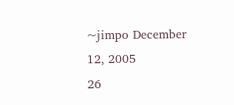~jimpo December 12, 2005
26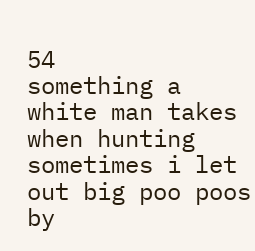54
something a white man takes when hunting
sometimes i let out big poo poos
by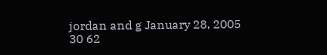jordan and g January 28, 2005
30 62